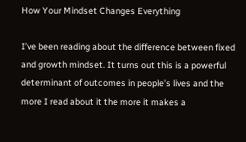How Your Mindset Changes Everything

I’ve been reading about the difference between fixed and growth mindset. It turns out this is a powerful determinant of outcomes in people’s lives and the more I read about it the more it makes a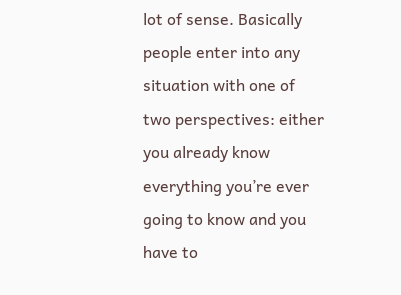lot of sense. Basically people enter into any situation with one of two perspectives: either you already know everything you’re ever going to know and you have to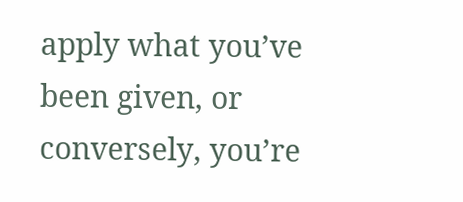apply what you’ve been given, or conversely, you’re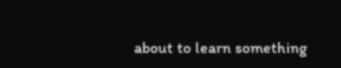about to learn something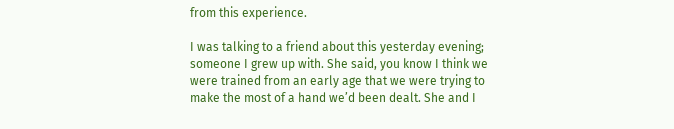from this experience.

I was talking to a friend about this yesterday evening; someone I grew up with. She said, you know I think we were trained from an early age that we were trying to make the most of a hand we’d been dealt. She and I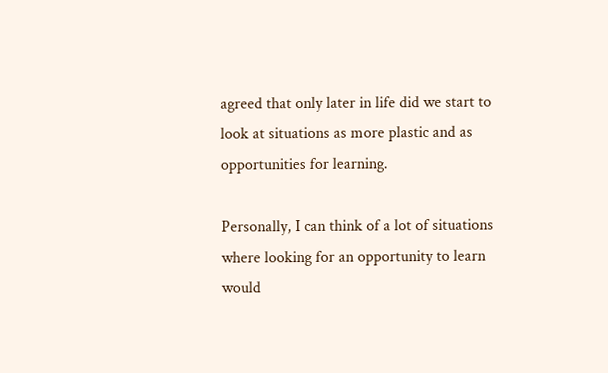agreed that only later in life did we start to look at situations as more plastic and as opportunities for learning.

Personally, I can think of a lot of situations where looking for an opportunity to learn would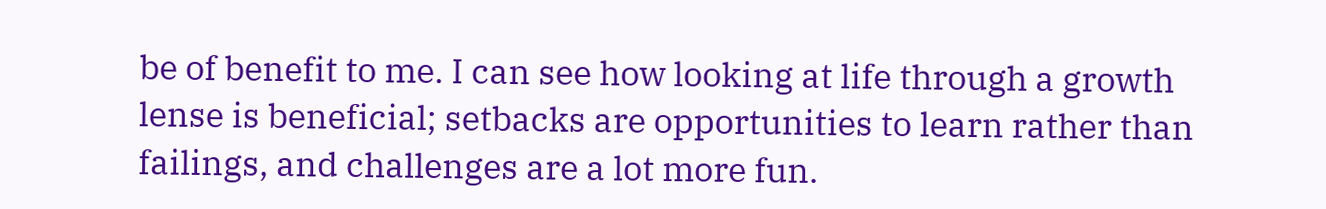be of benefit to me. I can see how looking at life through a growth lense is beneficial; setbacks are opportunities to learn rather than failings, and challenges are a lot more fun.